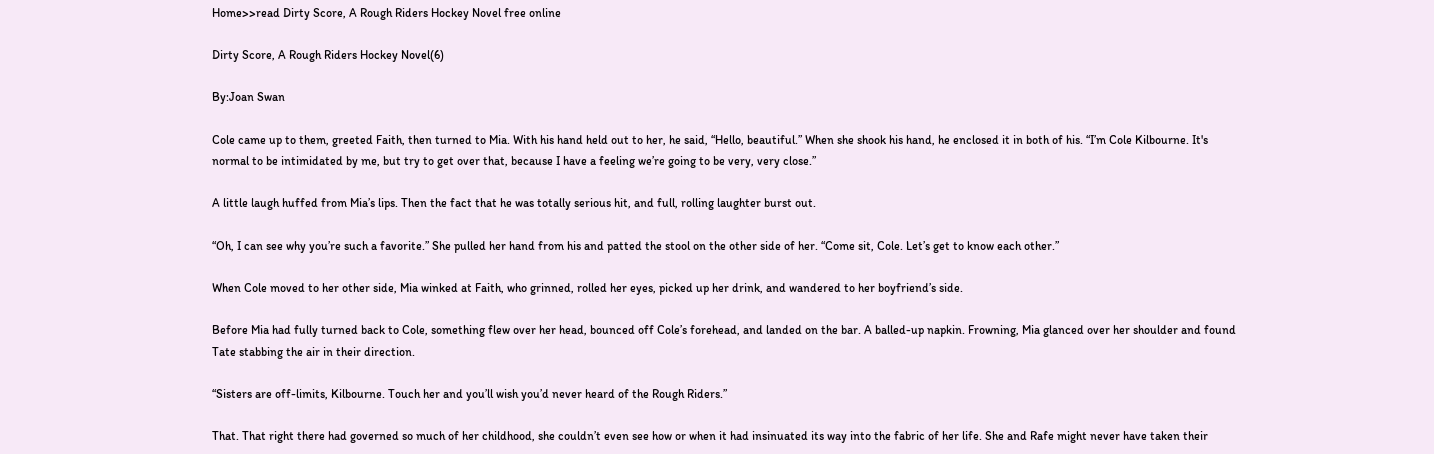Home>>read Dirty Score, A Rough Riders Hockey Novel free online

Dirty Score, A Rough Riders Hockey Novel(6)

By:Joan Swan

Cole came up to them, greeted Faith, then turned to Mia. With his hand held out to her, he said, “Hello, beautiful.” When she shook his hand, he enclosed it in both of his. “I’m Cole Kilbourne. It's normal to be intimidated by me, but try to get over that, because I have a feeling we’re going to be very, very close.”

A little laugh huffed from Mia’s lips. Then the fact that he was totally serious hit, and full, rolling laughter burst out.

“Oh, I can see why you’re such a favorite.” She pulled her hand from his and patted the stool on the other side of her. “Come sit, Cole. Let’s get to know each other.”

When Cole moved to her other side, Mia winked at Faith, who grinned, rolled her eyes, picked up her drink, and wandered to her boyfriend’s side.

Before Mia had fully turned back to Cole, something flew over her head, bounced off Cole’s forehead, and landed on the bar. A balled-up napkin. Frowning, Mia glanced over her shoulder and found Tate stabbing the air in their direction.

“Sisters are off-limits, Kilbourne. Touch her and you’ll wish you’d never heard of the Rough Riders.”

That. That right there had governed so much of her childhood, she couldn’t even see how or when it had insinuated its way into the fabric of her life. She and Rafe might never have taken their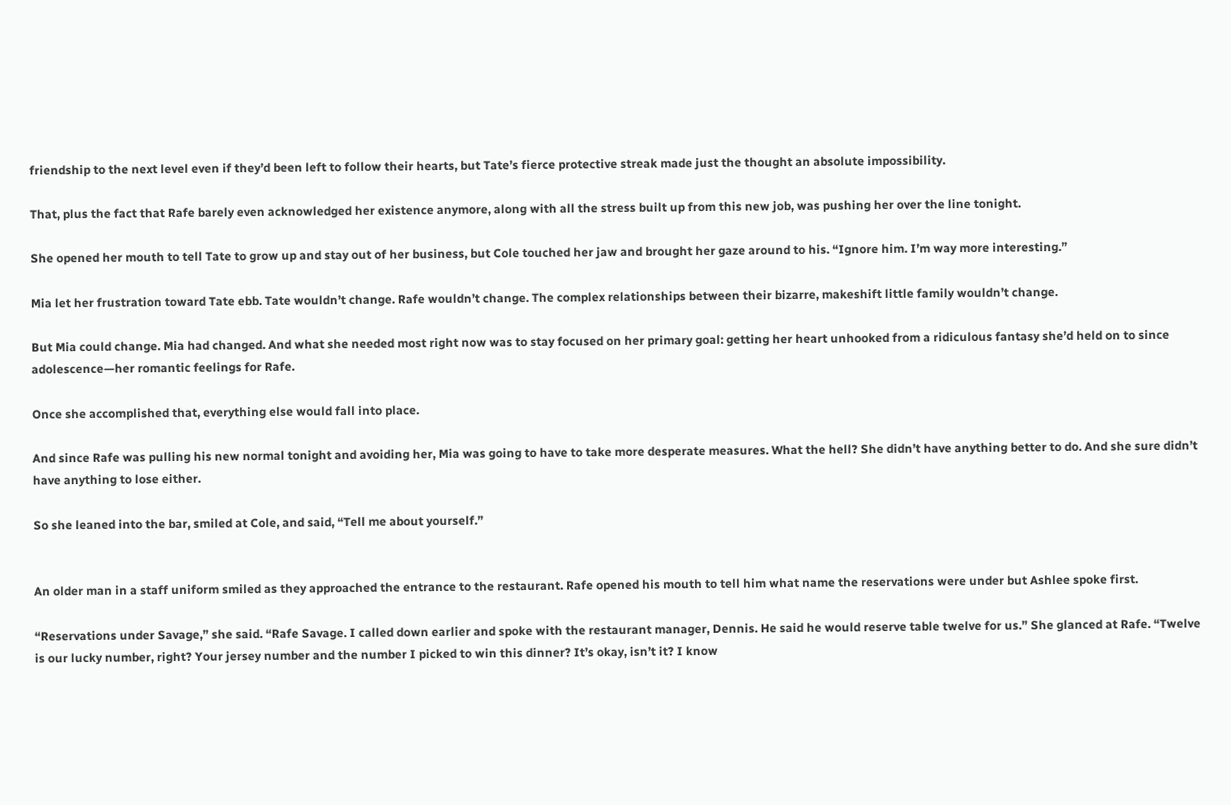friendship to the next level even if they’d been left to follow their hearts, but Tate’s fierce protective streak made just the thought an absolute impossibility.

That, plus the fact that Rafe barely even acknowledged her existence anymore, along with all the stress built up from this new job, was pushing her over the line tonight.

She opened her mouth to tell Tate to grow up and stay out of her business, but Cole touched her jaw and brought her gaze around to his. “Ignore him. I’m way more interesting.”

Mia let her frustration toward Tate ebb. Tate wouldn’t change. Rafe wouldn’t change. The complex relationships between their bizarre, makeshift little family wouldn’t change.

But Mia could change. Mia had changed. And what she needed most right now was to stay focused on her primary goal: getting her heart unhooked from a ridiculous fantasy she’d held on to since adolescence—her romantic feelings for Rafe.

Once she accomplished that, everything else would fall into place.

And since Rafe was pulling his new normal tonight and avoiding her, Mia was going to have to take more desperate measures. What the hell? She didn’t have anything better to do. And she sure didn’t have anything to lose either.

So she leaned into the bar, smiled at Cole, and said, “Tell me about yourself.”


An older man in a staff uniform smiled as they approached the entrance to the restaurant. Rafe opened his mouth to tell him what name the reservations were under but Ashlee spoke first.

“Reservations under Savage,” she said. “Rafe Savage. I called down earlier and spoke with the restaurant manager, Dennis. He said he would reserve table twelve for us.” She glanced at Rafe. “Twelve is our lucky number, right? Your jersey number and the number I picked to win this dinner? It’s okay, isn’t it? I know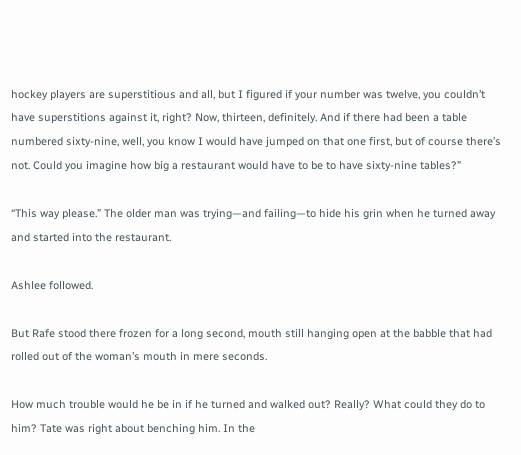hockey players are superstitious and all, but I figured if your number was twelve, you couldn’t have superstitions against it, right? Now, thirteen, definitely. And if there had been a table numbered sixty-nine, well, you know I would have jumped on that one first, but of course there’s not. Could you imagine how big a restaurant would have to be to have sixty-nine tables?”

“This way please.” The older man was trying—and failing—to hide his grin when he turned away and started into the restaurant.

Ashlee followed.

But Rafe stood there frozen for a long second, mouth still hanging open at the babble that had rolled out of the woman’s mouth in mere seconds.

How much trouble would he be in if he turned and walked out? Really? What could they do to him? Tate was right about benching him. In the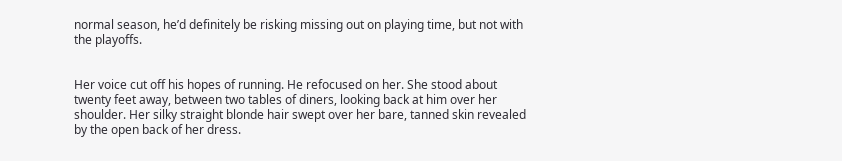normal season, he’d definitely be risking missing out on playing time, but not with the playoffs.


Her voice cut off his hopes of running. He refocused on her. She stood about twenty feet away, between two tables of diners, looking back at him over her shoulder. Her silky straight blonde hair swept over her bare, tanned skin revealed by the open back of her dress.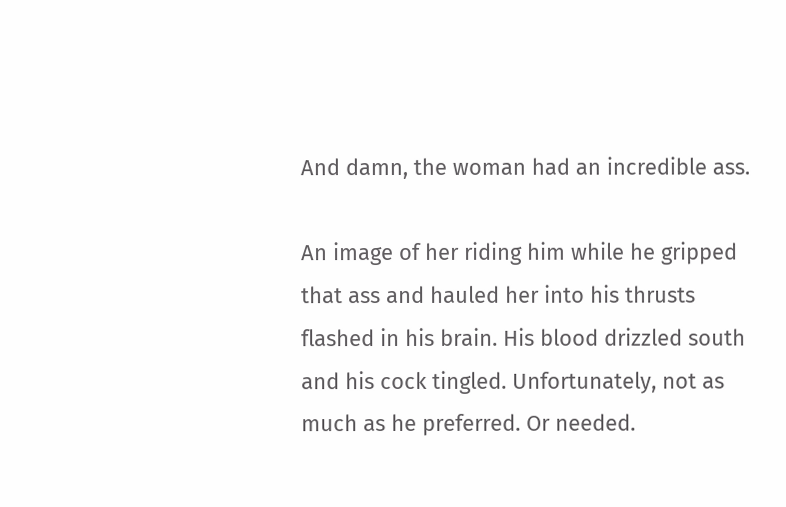And damn, the woman had an incredible ass.

An image of her riding him while he gripped that ass and hauled her into his thrusts flashed in his brain. His blood drizzled south and his cock tingled. Unfortunately, not as much as he preferred. Or needed.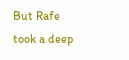But Rafe took a deep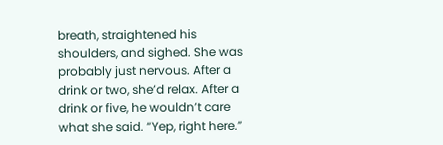breath, straightened his shoulders, and sighed. She was probably just nervous. After a drink or two, she’d relax. After a drink or five, he wouldn’t care what she said. “Yep, right here.”